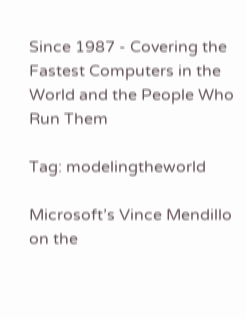Since 1987 - Covering the Fastest Computers in the World and the People Who Run Them

Tag: modelingtheworld

Microsoft’s Vince Mendillo on the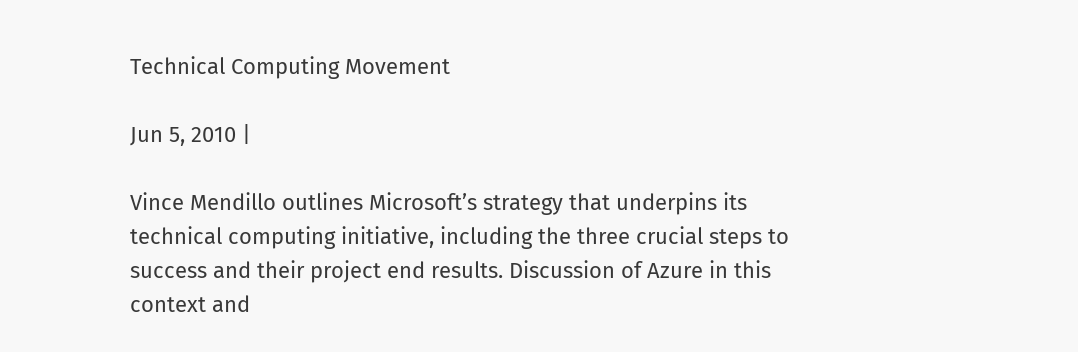Technical Computing Movement

Jun 5, 2010 |

Vince Mendillo outlines Microsoft’s strategy that underpins its technical computing initiative, including the three crucial steps to success and their project end results. Discussion of Azure in this context and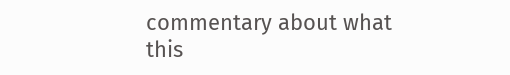commentary about what this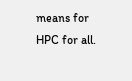means for HPC for all.